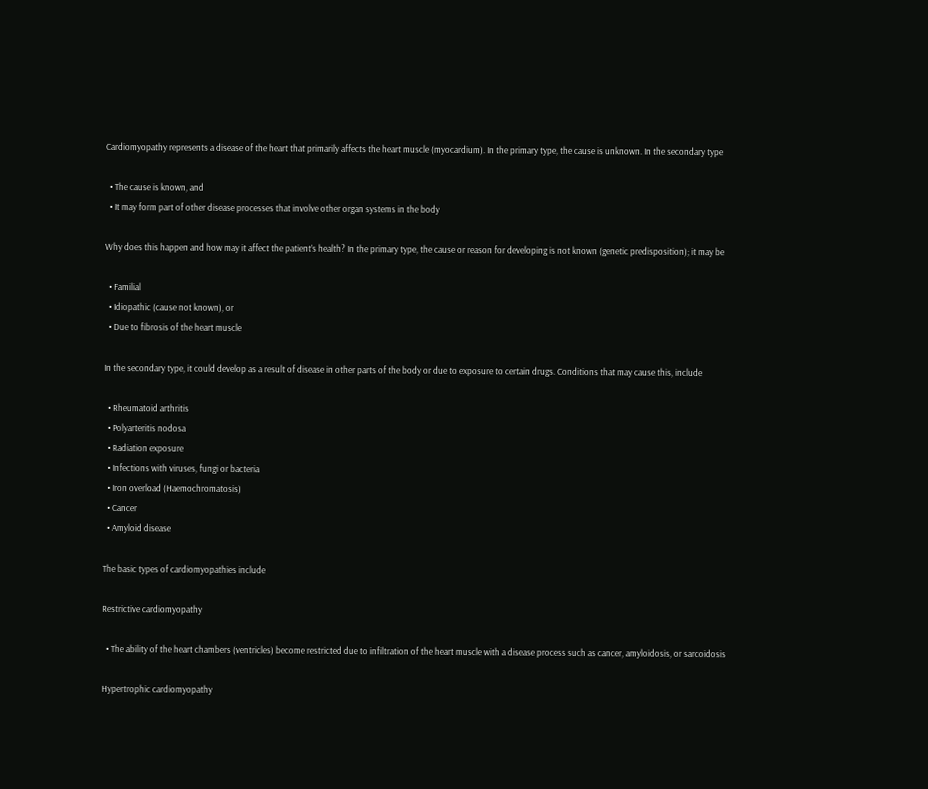Cardiomyopathy represents a disease of the heart that primarily affects the heart muscle (myocardium). In the primary type, the cause is unknown. In the secondary type

  • The cause is known, and
  • It may form part of other disease processes that involve other organ systems in the body

Why does this happen and how may it affect the patient’s health? In the primary type, the cause or reason for developing is not known (genetic predisposition); it may be

  • Familial
  • Idiopathic (cause not known), or
  • Due to fibrosis of the heart muscle

In the secondary type, it could develop as a result of disease in other parts of the body or due to exposure to certain drugs. Conditions that may cause this, include

  • Rheumatoid arthritis
  • Polyarteritis nodosa
  • Radiation exposure
  • Infections with viruses, fungi or bacteria
  • Iron overload (Haemochromatosis)
  • Cancer
  • Amyloid disease

The basic types of cardiomyopathies include

Restrictive cardiomyopathy

  • The ability of the heart chambers (ventricles) become restricted due to infiltration of the heart muscle with a disease process such as cancer, amyloidosis, or sarcoidosis

Hypertrophic cardiomyopathy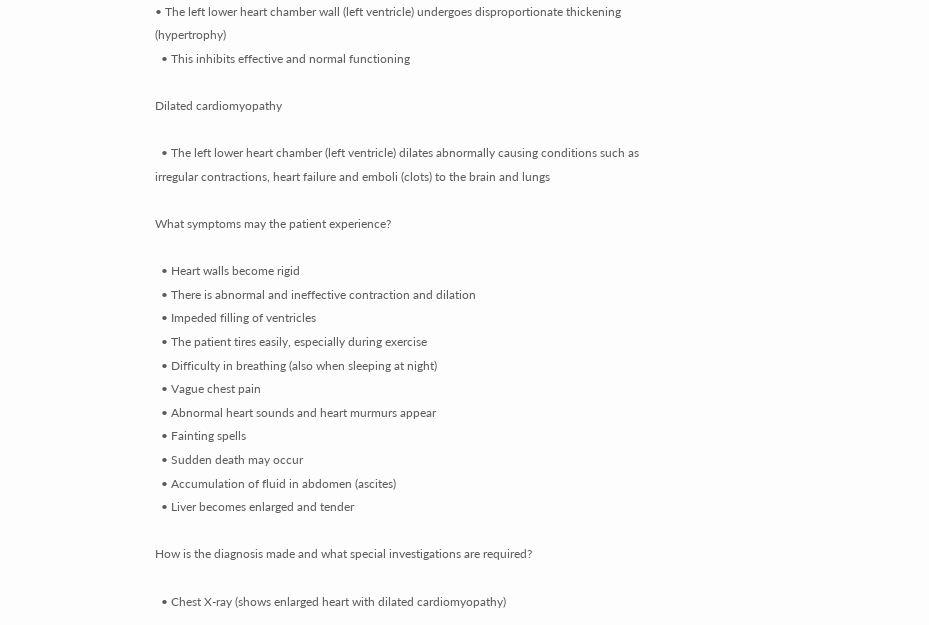• The left lower heart chamber wall (left ventricle) undergoes disproportionate thickening (hypertrophy)
  • This inhibits effective and normal functioning

Dilated cardiomyopathy

  • The left lower heart chamber (left ventricle) dilates abnormally causing conditions such as irregular contractions, heart failure and emboli (clots) to the brain and lungs

What symptoms may the patient experience?

  • Heart walls become rigid
  • There is abnormal and ineffective contraction and dilation
  • Impeded filling of ventricles
  • The patient tires easily, especially during exercise
  • Difficulty in breathing (also when sleeping at night)
  • Vague chest pain
  • Abnormal heart sounds and heart murmurs appear
  • Fainting spells
  • Sudden death may occur
  • Accumulation of fluid in abdomen (ascites)
  • Liver becomes enlarged and tender

How is the diagnosis made and what special investigations are required?

  • Chest X-ray (shows enlarged heart with dilated cardiomyopathy)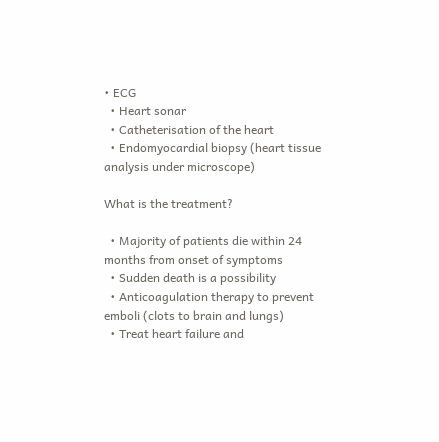• ECG
  • Heart sonar
  • Catheterisation of the heart
  • Endomyocardial biopsy (heart tissue analysis under microscope)

What is the treatment?

  • Majority of patients die within 24 months from onset of symptoms
  • Sudden death is a possibility
  • Anticoagulation therapy to prevent emboli (clots to brain and lungs)
  • Treat heart failure and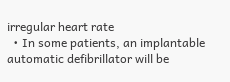irregular heart rate
  • In some patients, an implantable automatic defibrillator will be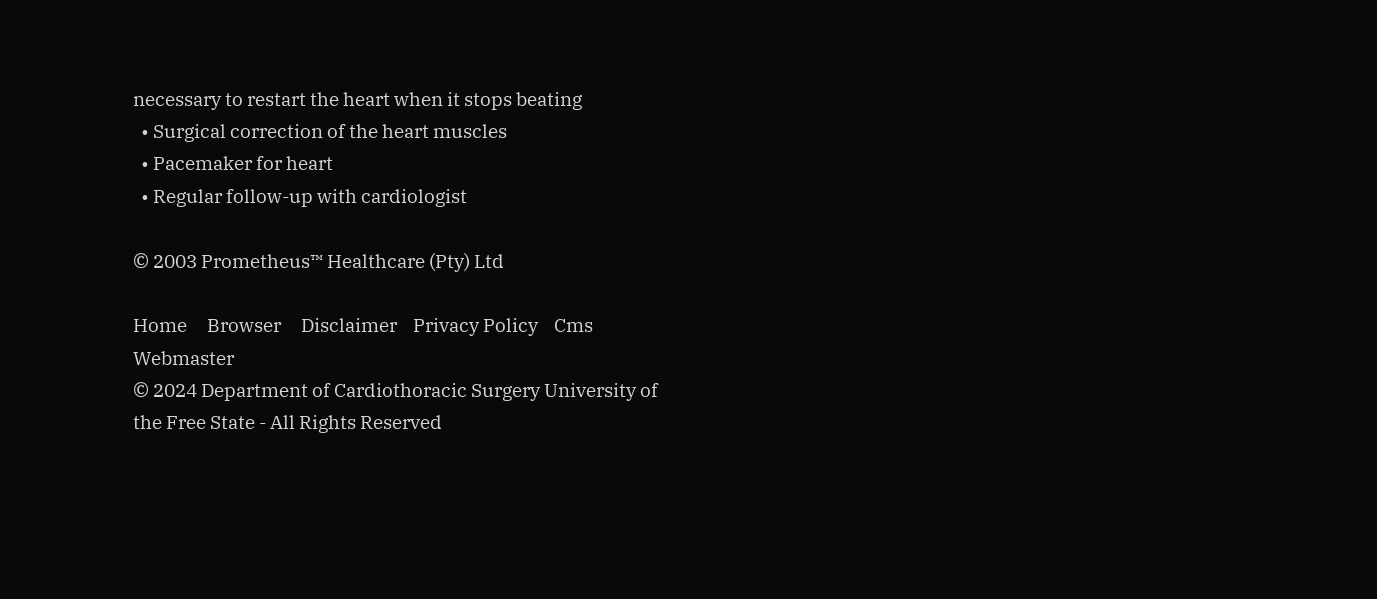necessary to restart the heart when it stops beating
  • Surgical correction of the heart muscles
  • Pacemaker for heart
  • Regular follow-up with cardiologist

© 2003 Prometheus™ Healthcare (Pty) Ltd

Home     Browser     Disclaimer    Privacy Policy    Cms    Webmaster
© 2024 Department of Cardiothoracic Surgery University of the Free State - All Rights Reserved